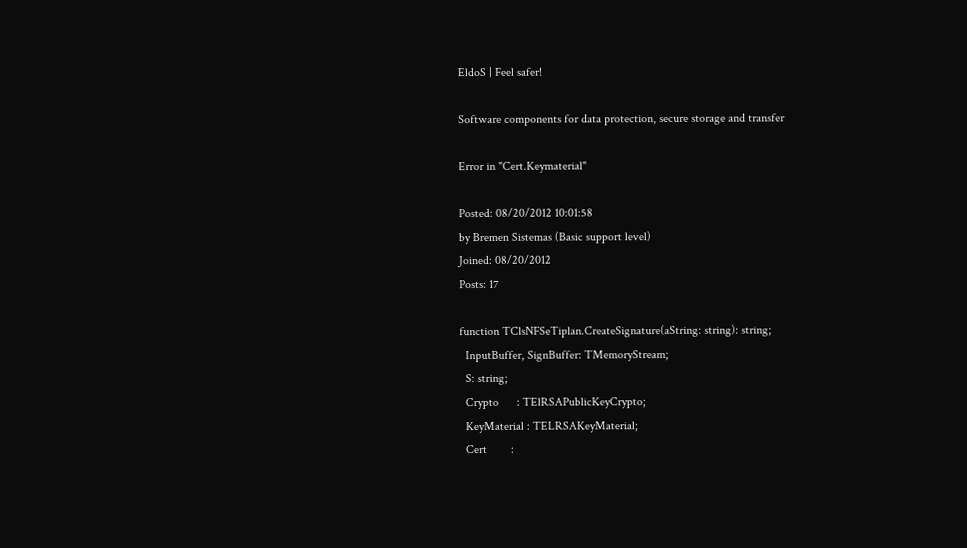EldoS | Feel safer!

Software components for data protection, secure storage and transfer

Error in "Cert.Keymaterial"

Posted: 08/20/2012 10:01:58
by Bremen Sistemas (Basic support level)
Joined: 08/20/2012
Posts: 17

function TClsNFSeTiplan.CreateSignature(aString: string): string;
  InputBuffer, SignBuffer: TMemoryStream;
  S: string;
  Crypto      : TElRSAPublicKeyCrypto;
  KeyMaterial : TELRSAKeyMaterial;
  Cert        :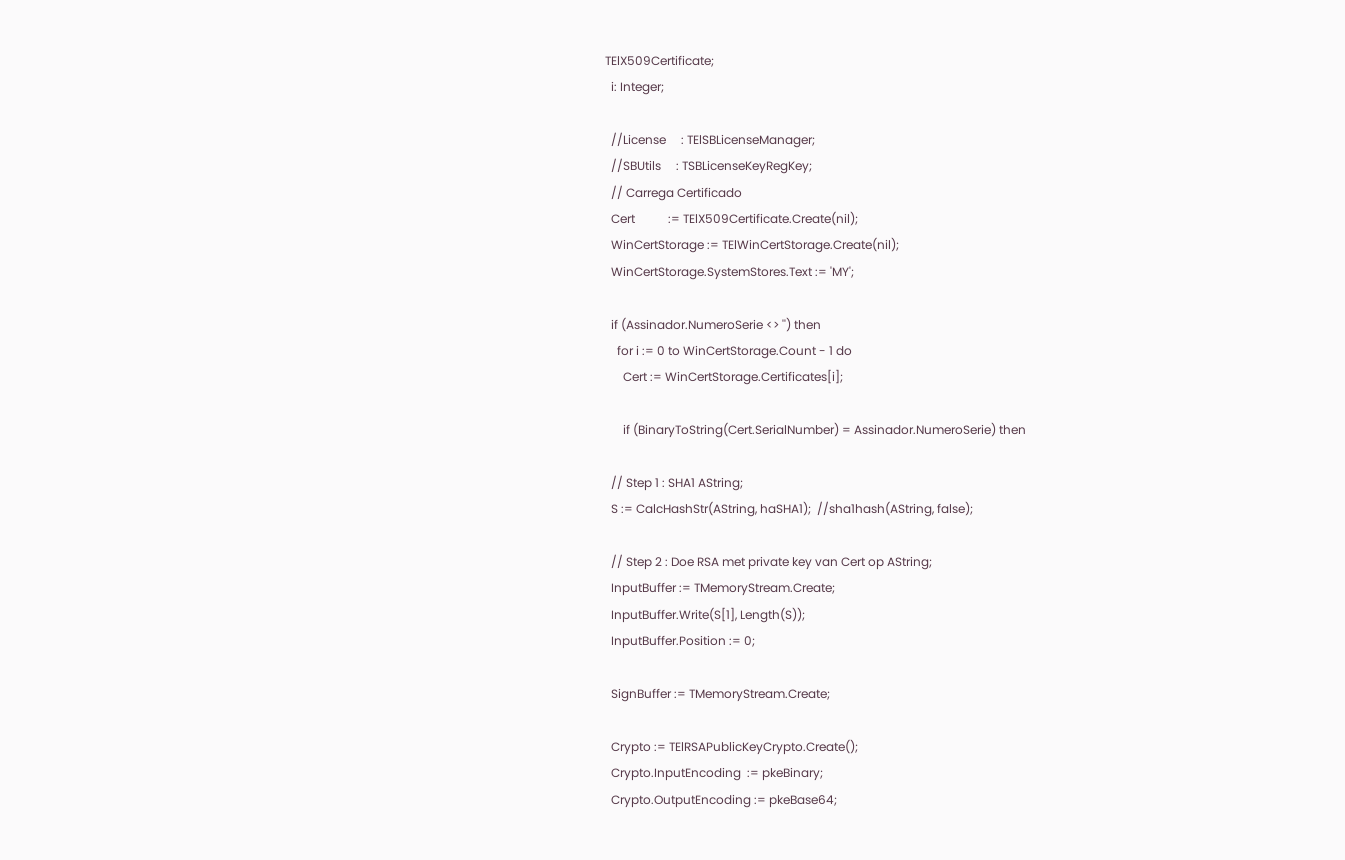TElX509Certificate;
  i: Integer;

  //License     : TElSBLicenseManager;
  //SBUtils     : TSBLicenseKeyRegKey;
  // Carrega Certificado
  Cert           := TElX509Certificate.Create(nil);
  WinCertStorage := TElWinCertStorage.Create(nil);
  WinCertStorage.SystemStores.Text := 'MY';

  if (Assinador.NumeroSerie <> '') then
    for i := 0 to WinCertStorage.Count - 1 do
      Cert := WinCertStorage.Certificates[i];

      if (BinaryToString(Cert.SerialNumber) = Assinador.NumeroSerie) then

  // Step 1 : SHA1 AString;
  S := CalcHashStr(AString, haSHA1);  //sha1hash(AString, false);

  // Step 2 : Doe RSA met private key van Cert op AString;
  InputBuffer := TMemoryStream.Create;
  InputBuffer.Write(S[1], Length(S));
  InputBuffer.Position := 0;

  SignBuffer := TMemoryStream.Create;

  Crypto := TElRSAPublicKeyCrypto.Create();
  Crypto.InputEncoding  := pkeBinary;
  Crypto.OutputEncoding := pkeBase64;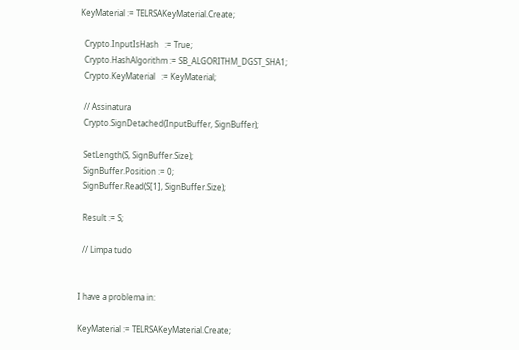KeyMaterial := TELRSAKeyMaterial.Create;

  Crypto.InputIsHash   := True;
  Crypto.HashAlgorithm := SB_ALGORITHM_DGST_SHA1;
  Crypto.KeyMaterial   := KeyMaterial;

  // Assinatura
  Crypto.SignDetached(InputBuffer, SignBuffer);

  SetLength(S, SignBuffer.Size);
  SignBuffer.Position := 0;
  SignBuffer.Read(S[1], SignBuffer.Size);

  Result := S;

  // Limpa tudo


I have a problema in:

KeyMaterial := TELRSAKeyMaterial.Create;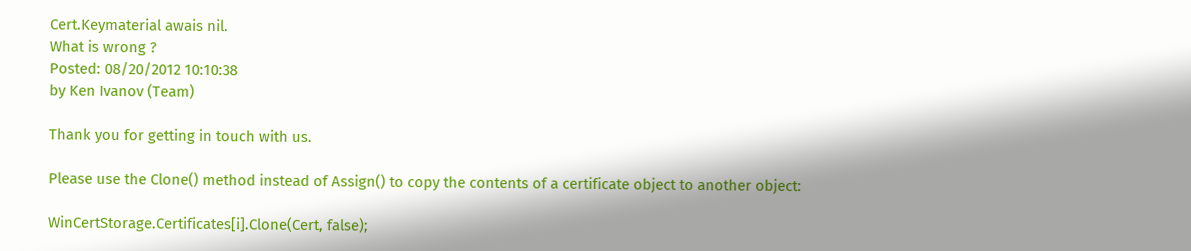Cert.Keymaterial awais nil.
What is wrong ?
Posted: 08/20/2012 10:10:38
by Ken Ivanov (Team)

Thank you for getting in touch with us.

Please use the Clone() method instead of Assign() to copy the contents of a certificate object to another object:

WinCertStorage.Certificates[i].Clone(Cert, false);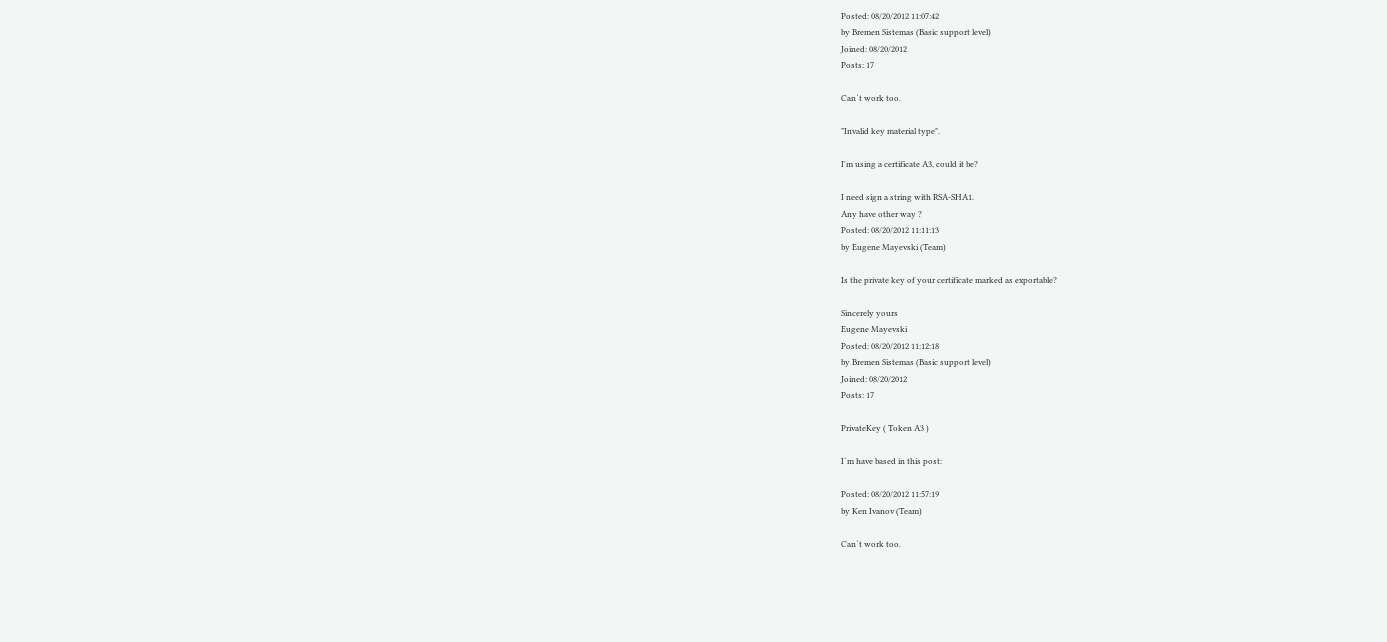Posted: 08/20/2012 11:07:42
by Bremen Sistemas (Basic support level)
Joined: 08/20/2012
Posts: 17

Can´t work too.

"Invalid key material type".

I'm using a certificate A3, could it be?

I need sign a string with RSA-SHA1.
Any have other way ?
Posted: 08/20/2012 11:11:13
by Eugene Mayevski (Team)

Is the private key of your certificate marked as exportable?

Sincerely yours
Eugene Mayevski
Posted: 08/20/2012 11:12:18
by Bremen Sistemas (Basic support level)
Joined: 08/20/2012
Posts: 17

PrivateKey ( Token A3 )

I´m have based in this post:

Posted: 08/20/2012 11:57:19
by Ken Ivanov (Team)

Can´t work too.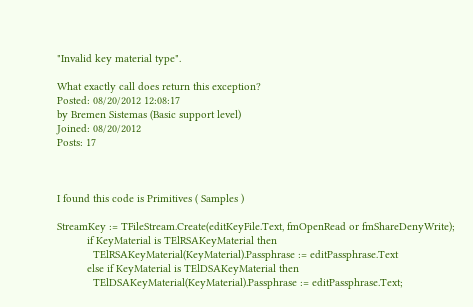"Invalid key material type".

What exactly call does return this exception?
Posted: 08/20/2012 12:08:17
by Bremen Sistemas (Basic support level)
Joined: 08/20/2012
Posts: 17



I found this code is Primitives ( Samples )

StreamKey := TFileStream.Create(editKeyFile.Text, fmOpenRead or fmShareDenyWrite);
          if KeyMaterial is TElRSAKeyMaterial then
            TElRSAKeyMaterial(KeyMaterial).Passphrase := editPassphrase.Text
          else if KeyMaterial is TElDSAKeyMaterial then
            TElDSAKeyMaterial(KeyMaterial).Passphrase := editPassphrase.Text;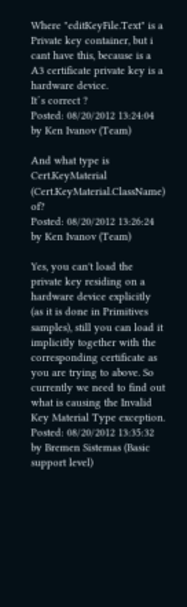Where "editKeyFile.Text" is a Private key container, but i cant have this, because is a A3 certificate private key is a hardware device.
It´s correct ?
Posted: 08/20/2012 13:24:04
by Ken Ivanov (Team)

And what type is Cert.KeyMaterial (Cert.KeyMaterial.ClassName) of?
Posted: 08/20/2012 13:26:24
by Ken Ivanov (Team)

Yes, you can't load the private key residing on a hardware device explicitly (as it is done in Primitives samples), still you can load it implicitly together with the corresponding certificate as you are trying to above. So currently we need to find out what is causing the Invalid Key Material Type exception.
Posted: 08/20/2012 13:35:32
by Bremen Sistemas (Basic support level)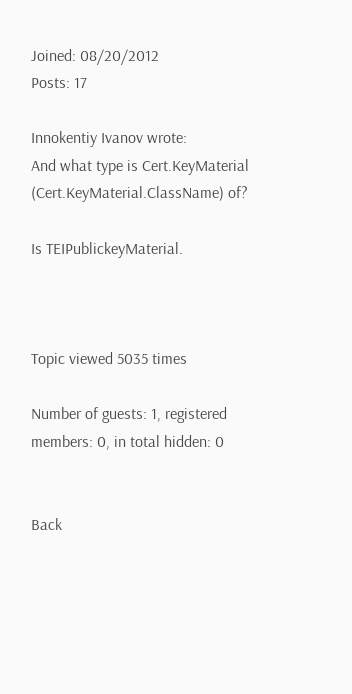Joined: 08/20/2012
Posts: 17

Innokentiy Ivanov wrote:
And what type is Cert.KeyMaterial (Cert.KeyMaterial.ClassName) of?

Is TEIPublickeyMaterial.



Topic viewed 5035 times

Number of guests: 1, registered members: 0, in total hidden: 0


Back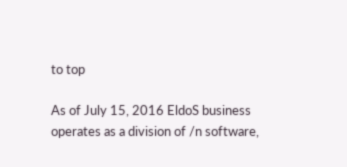to top

As of July 15, 2016 EldoS business operates as a division of /n software,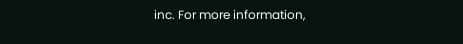inc. For more information,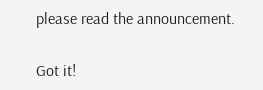please read the announcement.

Got it!